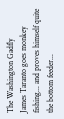The Washington Gadfly
James Taranto goes monkey fishing... and proves himself quite the bottom feeder...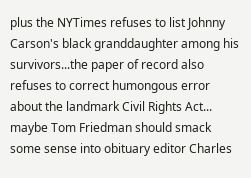plus the NYTimes refuses to list Johnny Carson's black granddaughter among his survivors...the paper of record also refuses to correct humongous error about the landmark Civil Rights Act... maybe Tom Friedman should smack some sense into obituary editor Charles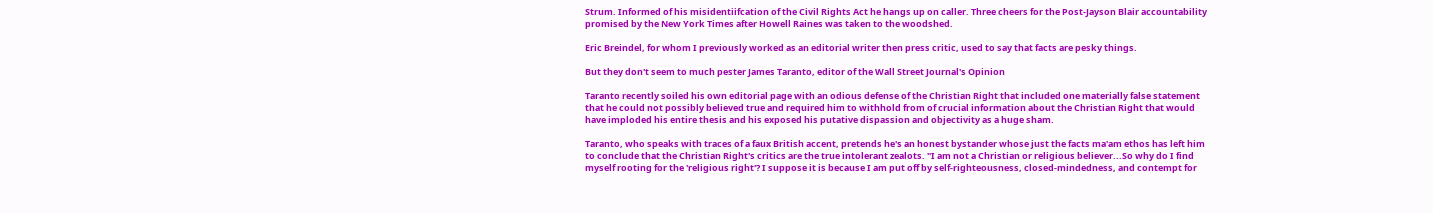Strum. Informed of his misidentiifcation of the Civil Rights Act he hangs up on caller. Three cheers for the Post-Jayson Blair accountability promised by the New York Times after Howell Raines was taken to the woodshed.

Eric Breindel, for whom I previously worked as an editorial writer then press critic, used to say that facts are pesky things.

But they don't seem to much pester James Taranto, editor of the Wall Street Journal's Opinion

Taranto recently soiled his own editorial page with an odious defense of the Christian Right that included one materially false statement that he could not possibly believed true and required him to withhold from of crucial information about the Christian Right that would have imploded his entire thesis and his exposed his putative dispassion and objectivity as a huge sham.

Taranto, who speaks with traces of a faux British accent, pretends he's an honest bystander whose just the facts ma'am ethos has left him to conclude that the Christian Right's critics are the true intolerant zealots. "I am not a Christian or religious believer...So why do I find myself rooting for the 'religious right'? I suppose it is because I am put off by self-righteousness, closed-mindedness, and contempt for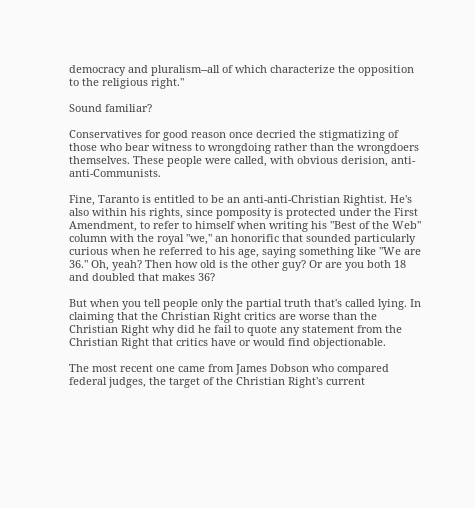democracy and pluralism--all of which characterize the opposition to the religious right."

Sound familiar?

Conservatives for good reason once decried the stigmatizing of those who bear witness to wrongdoing rather than the wrongdoers themselves. These people were called, with obvious derision, anti-anti-Communists.

Fine, Taranto is entitled to be an anti-anti-Christian Rightist. He's also within his rights, since pomposity is protected under the First Amendment, to refer to himself when writing his "Best of the Web" column with the royal "we," an honorific that sounded particularly curious when he referred to his age, saying something like "We are 36." Oh, yeah? Then how old is the other guy? Or are you both 18 and doubled that makes 36?

But when you tell people only the partial truth that's called lying. In claiming that the Christian Right critics are worse than the Christian Right why did he fail to quote any statement from the Christian Right that critics have or would find objectionable.

The most recent one came from James Dobson who compared federal judges, the target of the Christian Right's current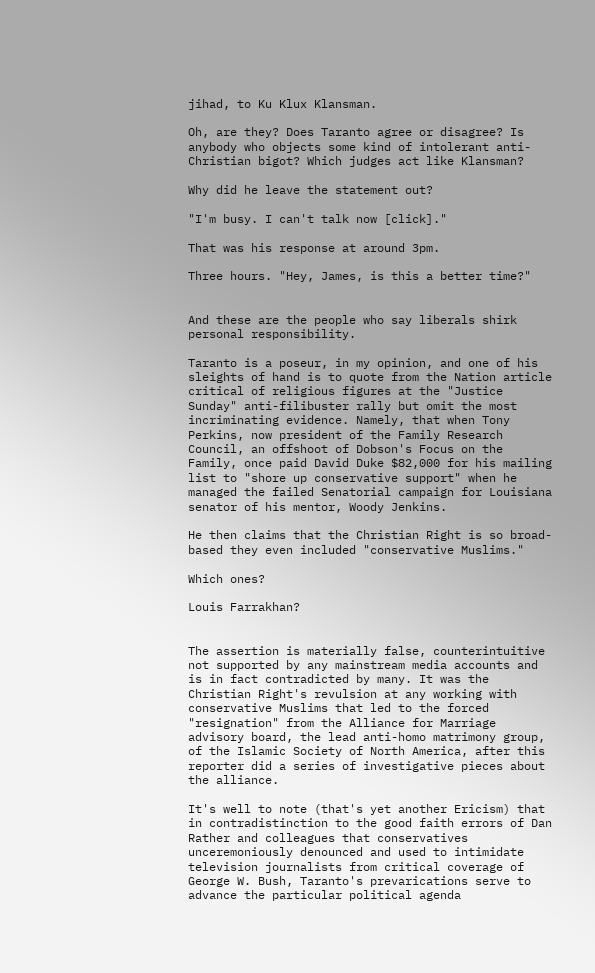jihad, to Ku Klux Klansman.

Oh, are they? Does Taranto agree or disagree? Is anybody who objects some kind of intolerant anti-Christian bigot? Which judges act like Klansman?

Why did he leave the statement out?

"I'm busy. I can't talk now [click]."

That was his response at around 3pm.

Three hours. "Hey, James, is this a better time?"


And these are the people who say liberals shirk personal responsibility.

Taranto is a poseur, in my opinion, and one of his sleights of hand is to quote from the Nation article critical of religious figures at the "Justice Sunday" anti-filibuster rally but omit the most incriminating evidence. Namely, that when Tony Perkins, now president of the Family Research Council, an offshoot of Dobson's Focus on the Family, once paid David Duke $82,000 for his mailing list to "shore up conservative support" when he managed the failed Senatorial campaign for Louisiana senator of his mentor, Woody Jenkins.

He then claims that the Christian Right is so broad-based they even included "conservative Muslims."

Which ones?

Louis Farrakhan?


The assertion is materially false, counterintuitive not supported by any mainstream media accounts and is in fact contradicted by many. It was the Christian Right's revulsion at any working with conservative Muslims that led to the forced "resignation" from the Alliance for Marriage advisory board, the lead anti-homo matrimony group, of the Islamic Society of North America, after this reporter did a series of investigative pieces about the alliance.

It's well to note (that's yet another Ericism) that in contradistinction to the good faith errors of Dan Rather and colleagues that conservatives unceremoniously denounced and used to intimidate television journalists from critical coverage of George W. Bush, Taranto's prevarications serve to advance the particular political agenda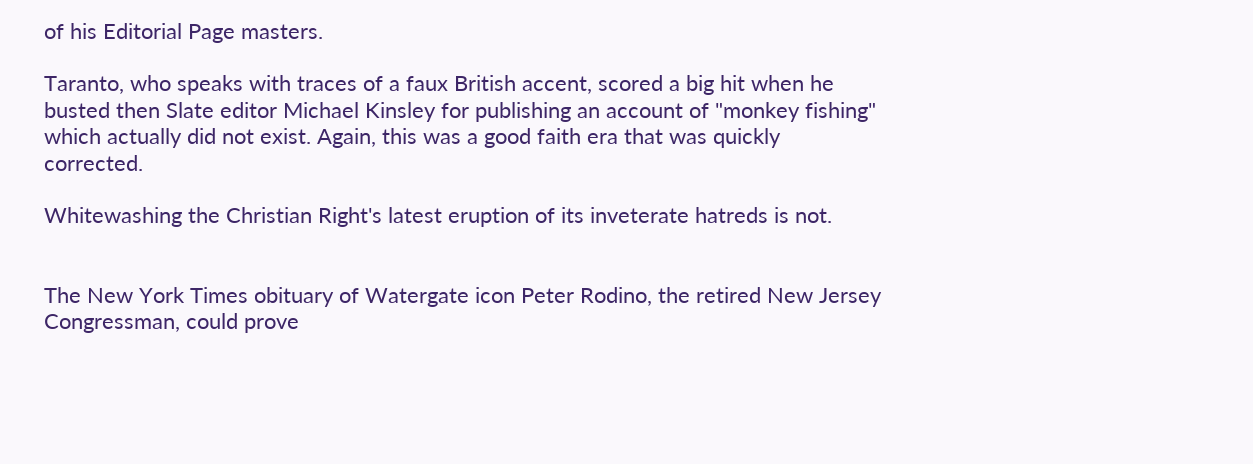of his Editorial Page masters.

Taranto, who speaks with traces of a faux British accent, scored a big hit when he busted then Slate editor Michael Kinsley for publishing an account of "monkey fishing" which actually did not exist. Again, this was a good faith era that was quickly corrected.

Whitewashing the Christian Right's latest eruption of its inveterate hatreds is not.


The New York Times obituary of Watergate icon Peter Rodino, the retired New Jersey Congressman, could prove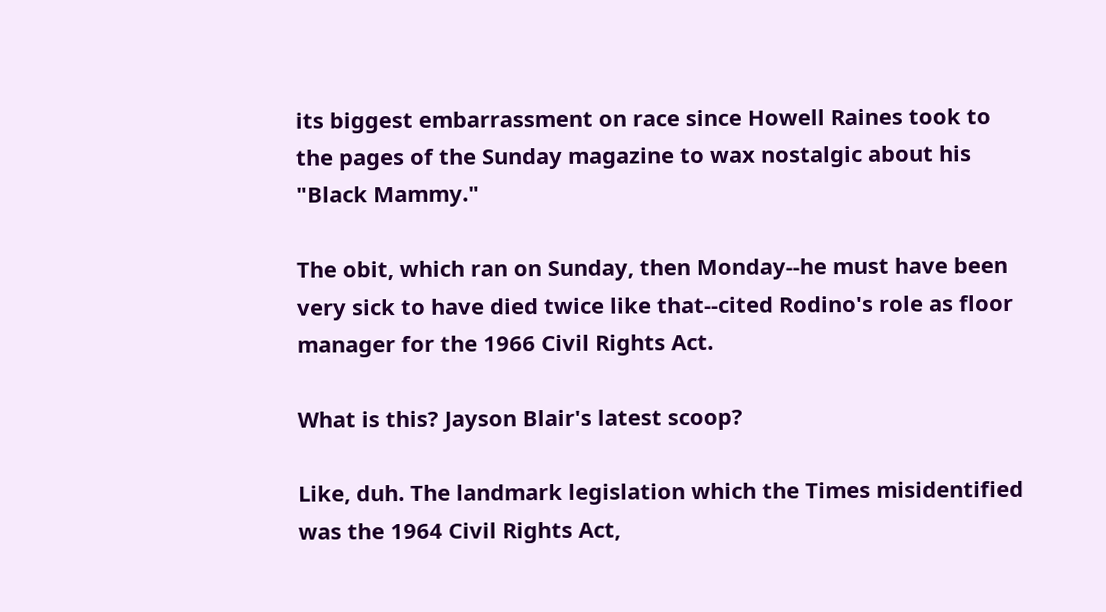its biggest embarrassment on race since Howell Raines took to the pages of the Sunday magazine to wax nostalgic about his "Black Mammy."

The obit, which ran on Sunday, then Monday--he must have been very sick to have died twice like that--cited Rodino's role as floor manager for the 1966 Civil Rights Act.

What is this? Jayson Blair's latest scoop?

Like, duh. The landmark legislation which the Times misidentified was the 1964 Civil Rights Act,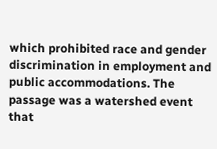which prohibited race and gender discrimination in employment and public accommodations. The passage was a watershed event that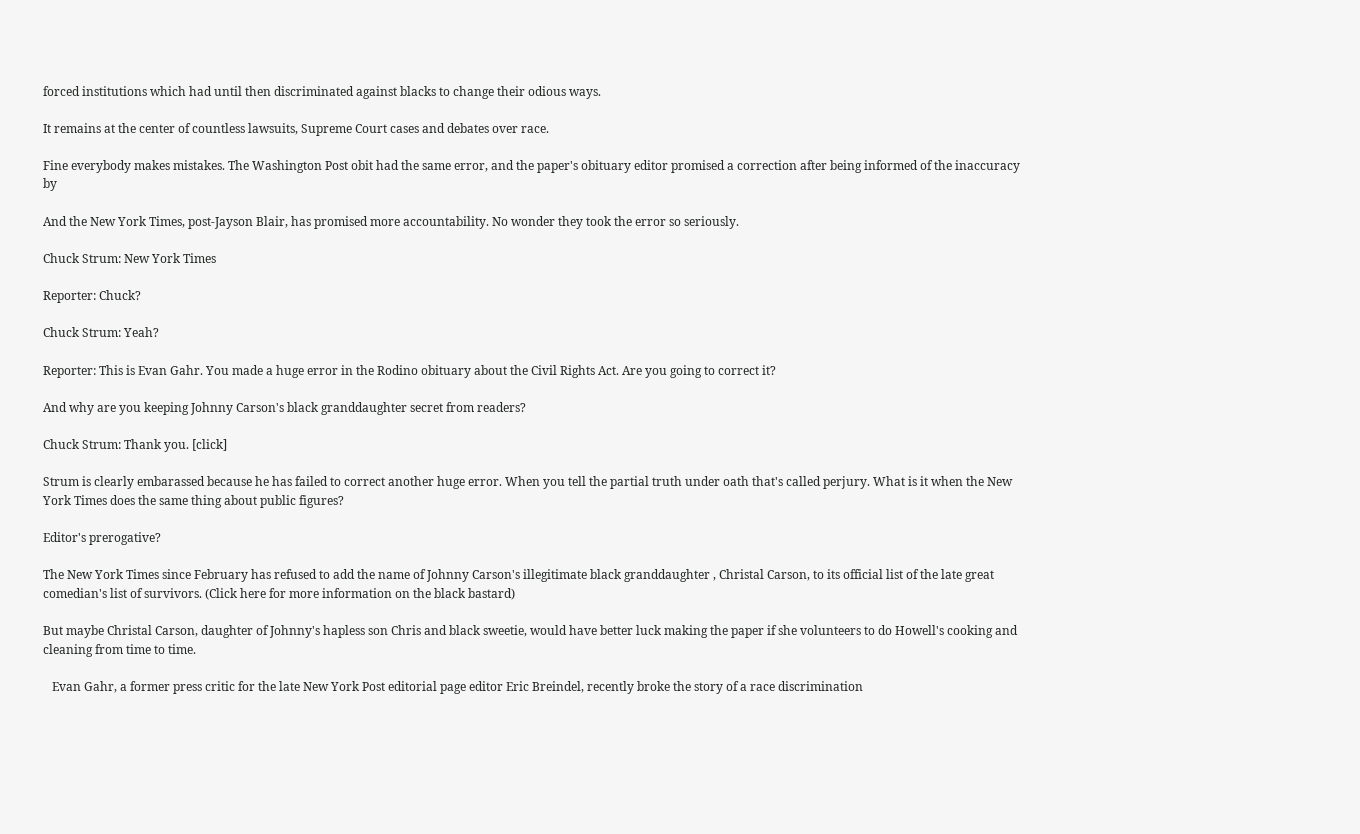forced institutions which had until then discriminated against blacks to change their odious ways.

It remains at the center of countless lawsuits, Supreme Court cases and debates over race.

Fine everybody makes mistakes. The Washington Post obit had the same error, and the paper's obituary editor promised a correction after being informed of the inaccuracy by

And the New York Times, post-Jayson Blair, has promised more accountability. No wonder they took the error so seriously.

Chuck Strum: New York Times

Reporter: Chuck?

Chuck Strum: Yeah?

Reporter: This is Evan Gahr. You made a huge error in the Rodino obituary about the Civil Rights Act. Are you going to correct it?

And why are you keeping Johnny Carson's black granddaughter secret from readers?

Chuck Strum: Thank you. [click]

Strum is clearly embarassed because he has failed to correct another huge error. When you tell the partial truth under oath that's called perjury. What is it when the New York Times does the same thing about public figures?

Editor's prerogative?

The New York Times since February has refused to add the name of Johnny Carson's illegitimate black granddaughter , Christal Carson, to its official list of the late great comedian's list of survivors. (Click here for more information on the black bastard)

But maybe Christal Carson, daughter of Johnny's hapless son Chris and black sweetie, would have better luck making the paper if she volunteers to do Howell's cooking and cleaning from time to time.

   Evan Gahr, a former press critic for the late New York Post editorial page editor Eric Breindel, recently broke the story of a race discrimination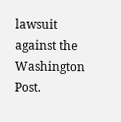lawsuit against the Washington Post.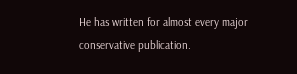He has written for almost every major conservative publication.